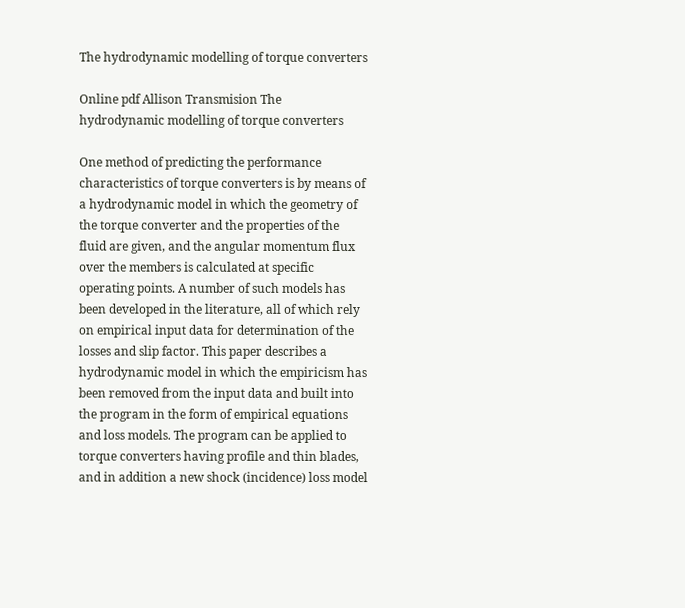The hydrodynamic modelling of torque converters

Online pdf Allison Transmision The hydrodynamic modelling of torque converters

One method of predicting the performance characteristics of torque converters is by means of a hydrodynamic model in which the geometry of the torque converter and the properties of the fluid are given, and the angular momentum flux over the members is calculated at specific operating points. A number of such models has been developed in the literature, all of which rely on empirical input data for determination of the losses and slip factor. This paper describes a hydrodynamic model in which the empiricism has been removed from the input data and built into the program in the form of empirical equations and loss models. The program can be applied to torque converters having profile and thin blades, and in addition a new shock (incidence) loss model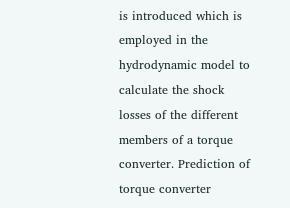is introduced which is employed in the hydrodynamic model to calculate the shock losses of the different members of a torque converter. Prediction of torque converter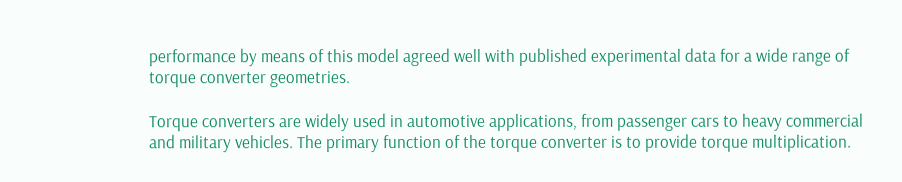performance by means of this model agreed well with published experimental data for a wide range of torque converter geometries.

Torque converters are widely used in automotive applications, from passenger cars to heavy commercial and military vehicles. The primary function of the torque converter is to provide torque multiplication.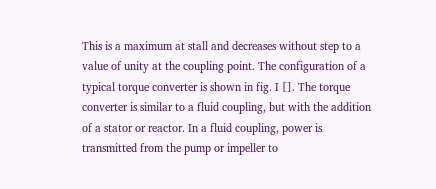This is a maximum at stall and decreases without step to a value of unity at the coupling point. The configuration of a typical torque converter is shown in fig. I []. The torque converter is similar to a fluid coupling, but with the addition of a stator or reactor. In a fluid coupling, power is transmitted from the pump or impeller to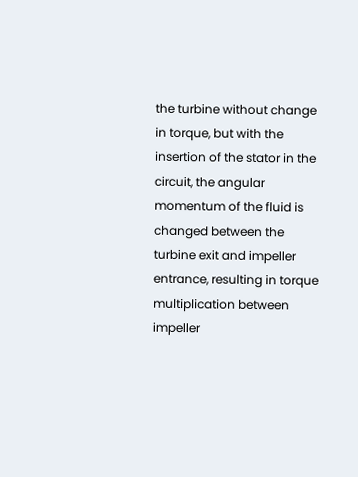the turbine without change in torque, but with the insertion of the stator in the circuit, the angular momentum of the fluid is changed between the turbine exit and impeller entrance, resulting in torque multiplication between impeller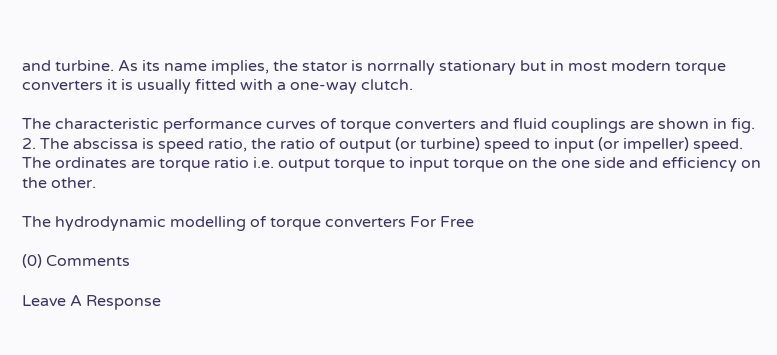and turbine. As its name implies, the stator is norrnally stationary but in most modern torque converters it is usually fitted with a one-way clutch.

The characteristic performance curves of torque converters and fluid couplings are shown in fig. 2. The abscissa is speed ratio, the ratio of output (or turbine) speed to input (or impeller) speed. The ordinates are torque ratio i.e. output torque to input torque on the one side and efficiency on the other.

The hydrodynamic modelling of torque converters For Free

(0) Comments

Leave A Response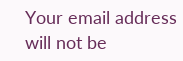Your email address will not be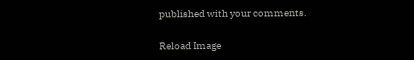published with your comments.

Reload Image